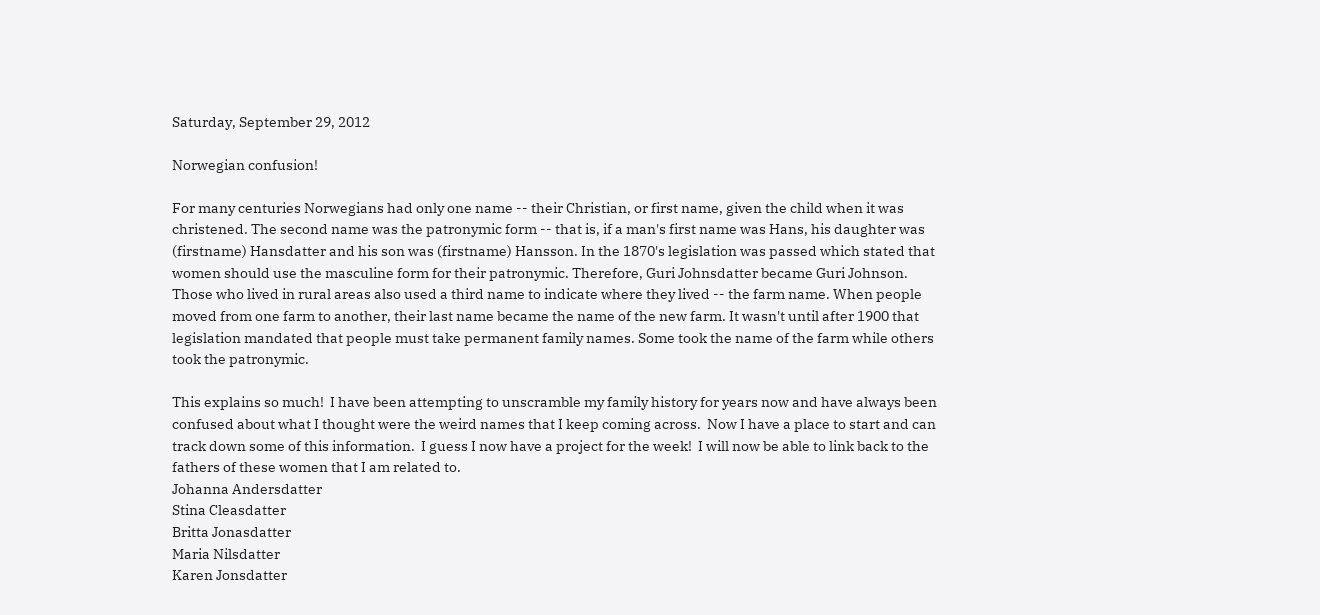Saturday, September 29, 2012

Norwegian confusion!

For many centuries Norwegians had only one name -- their Christian, or first name, given the child when it was christened. The second name was the patronymic form -- that is, if a man's first name was Hans, his daughter was (firstname) Hansdatter and his son was (firstname) Hansson. In the 1870's legislation was passed which stated that women should use the masculine form for their patronymic. Therefore, Guri Johnsdatter became Guri Johnson.
Those who lived in rural areas also used a third name to indicate where they lived -- the farm name. When people moved from one farm to another, their last name became the name of the new farm. It wasn't until after 1900 that legislation mandated that people must take permanent family names. Some took the name of the farm while others took the patronymic.

This explains so much!  I have been attempting to unscramble my family history for years now and have always been confused about what I thought were the weird names that I keep coming across.  Now I have a place to start and can track down some of this information.  I guess I now have a project for the week!  I will now be able to link back to the fathers of these women that I am related to.
Johanna Andersdatter
Stina Cleasdatter
Britta Jonasdatter
Maria Nilsdatter
Karen Jonsdatter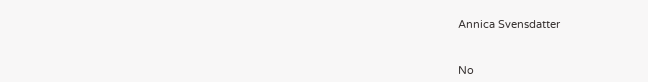Annica Svensdatter


No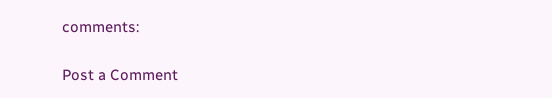comments:

Post a Comment